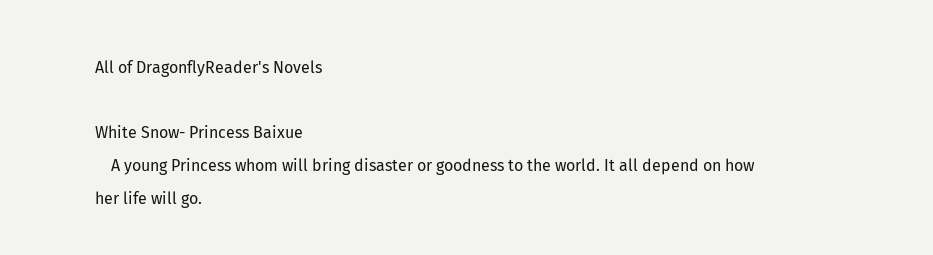All of DragonflyReader's Novels

White Snow- Princess Baixue
    A young Princess whom will bring disaster or goodness to the world. It all depend on how her life will go.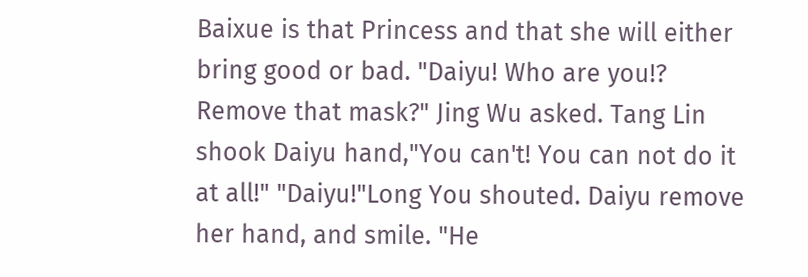Baixue is that Princess and that she will either bring good or bad. "Daiyu! Who are you!? Remove that mask?" Jing Wu asked. Tang Lin shook Daiyu hand,"You can't! You can not do it at all!" "Daiyu!"Long You shouted. Daiyu remove her hand, and smile. "He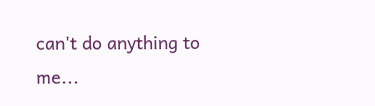can't do anything to me...